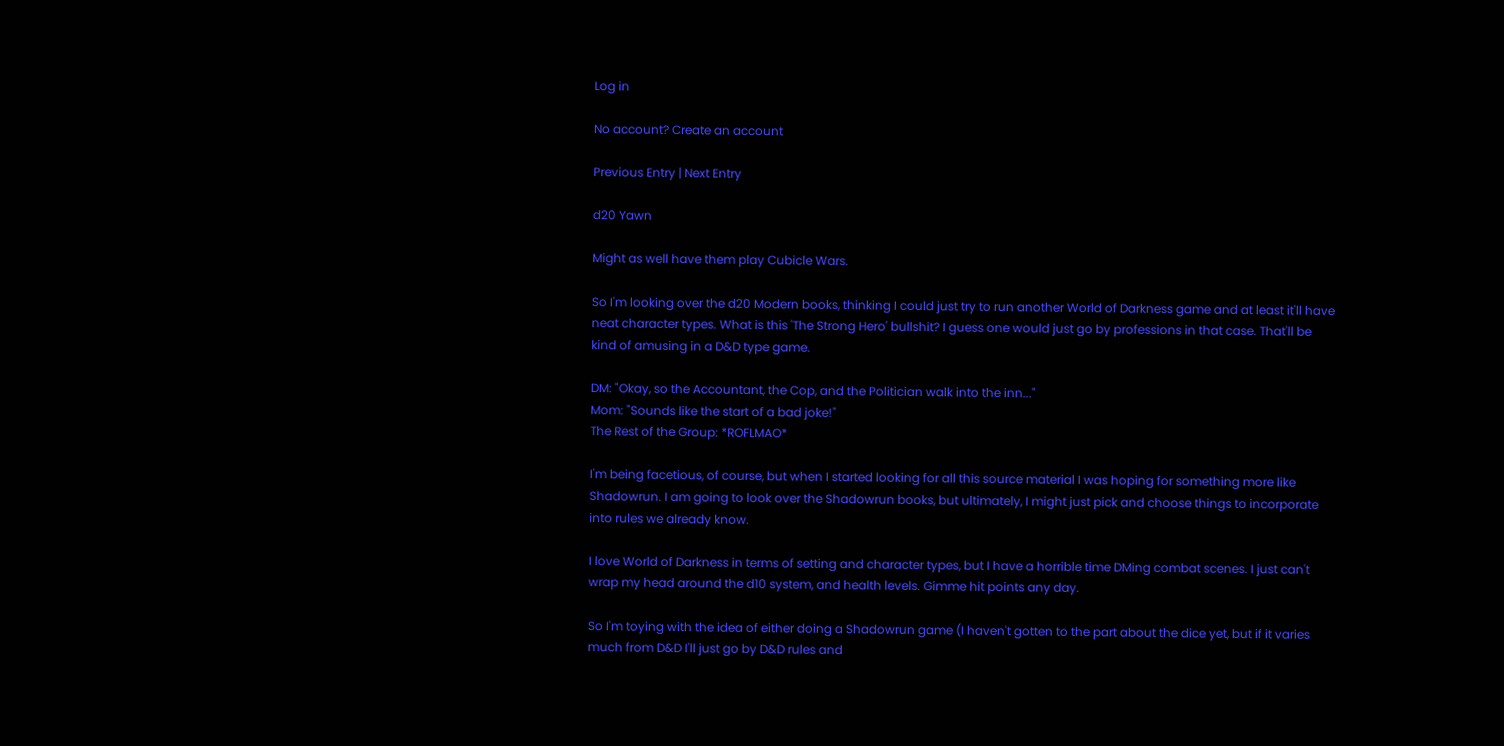Log in

No account? Create an account

Previous Entry | Next Entry

d20 Yawn

Might as well have them play Cubicle Wars.

So I'm looking over the d20 Modern books, thinking I could just try to run another World of Darkness game and at least it'll have neat character types. What is this 'The Strong Hero' bullshit? I guess one would just go by professions in that case. That'll be kind of amusing in a D&D type game.

DM: "Okay, so the Accountant, the Cop, and the Politician walk into the inn..."
Mom: "Sounds like the start of a bad joke!"
The Rest of the Group: *ROFLMAO*

I'm being facetious, of course, but when I started looking for all this source material I was hoping for something more like Shadowrun. I am going to look over the Shadowrun books, but ultimately, I might just pick and choose things to incorporate into rules we already know.

I love World of Darkness in terms of setting and character types, but I have a horrible time DMing combat scenes. I just can't wrap my head around the d10 system, and health levels. Gimme hit points any day.

So I'm toying with the idea of either doing a Shadowrun game (I haven't gotten to the part about the dice yet, but if it varies much from D&D I'll just go by D&D rules and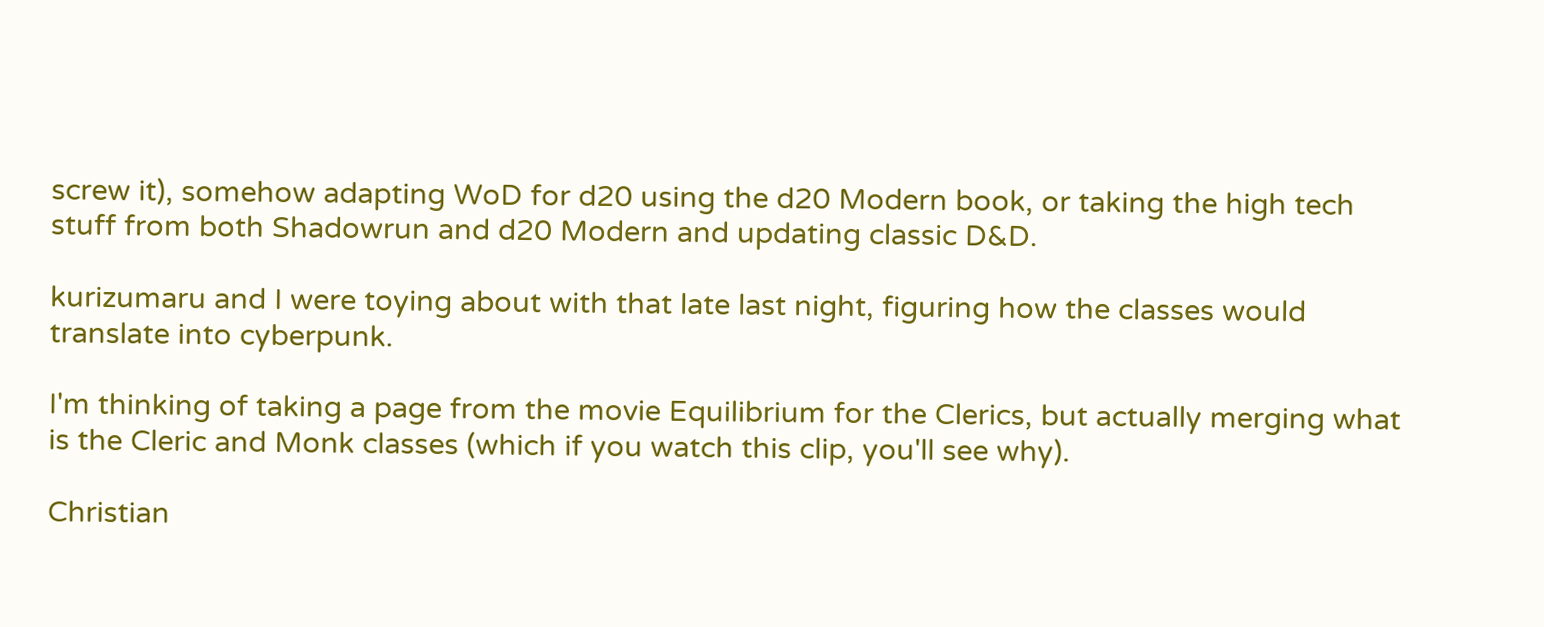screw it), somehow adapting WoD for d20 using the d20 Modern book, or taking the high tech stuff from both Shadowrun and d20 Modern and updating classic D&D.

kurizumaru and I were toying about with that late last night, figuring how the classes would translate into cyberpunk.

I'm thinking of taking a page from the movie Equilibrium for the Clerics, but actually merging what is the Cleric and Monk classes (which if you watch this clip, you'll see why).

Christian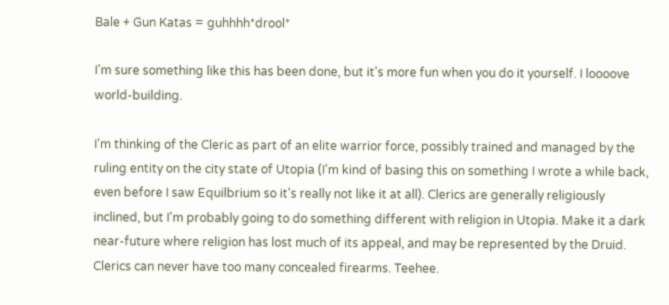Bale + Gun Katas = guhhhh*drool*

I'm sure something like this has been done, but it's more fun when you do it yourself. I loooove world-building.

I'm thinking of the Cleric as part of an elite warrior force, possibly trained and managed by the ruling entity on the city state of Utopia (I'm kind of basing this on something I wrote a while back, even before I saw Equilbrium so it's really not like it at all). Clerics are generally religiously inclined, but I'm probably going to do something different with religion in Utopia. Make it a dark near-future where religion has lost much of its appeal, and may be represented by the Druid. Clerics can never have too many concealed firearms. Teehee.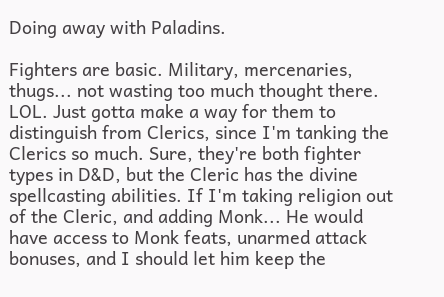Doing away with Paladins.

Fighters are basic. Military, mercenaries, thugs... not wasting too much thought there. LOL. Just gotta make a way for them to distinguish from Clerics, since I'm tanking the Clerics so much. Sure, they're both fighter types in D&D, but the Cleric has the divine spellcasting abilities. If I'm taking religion out of the Cleric, and adding Monk... He would have access to Monk feats, unarmed attack bonuses, and I should let him keep the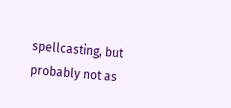spellcasting, but probably not as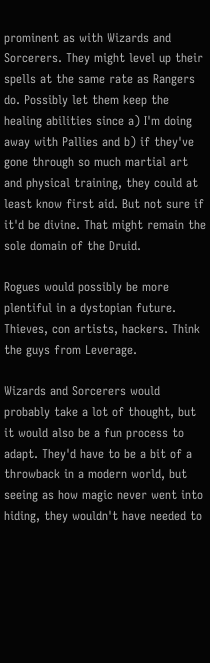prominent as with Wizards and Sorcerers. They might level up their spells at the same rate as Rangers do. Possibly let them keep the healing abilities since a) I'm doing away with Pallies and b) if they've gone through so much martial art and physical training, they could at least know first aid. But not sure if it'd be divine. That might remain the sole domain of the Druid.

Rogues would possibly be more plentiful in a dystopian future. Thieves, con artists, hackers. Think the guys from Leverage.

Wizards and Sorcerers would probably take a lot of thought, but it would also be a fun process to adapt. They'd have to be a bit of a throwback in a modern world, but seeing as how magic never went into hiding, they wouldn't have needed to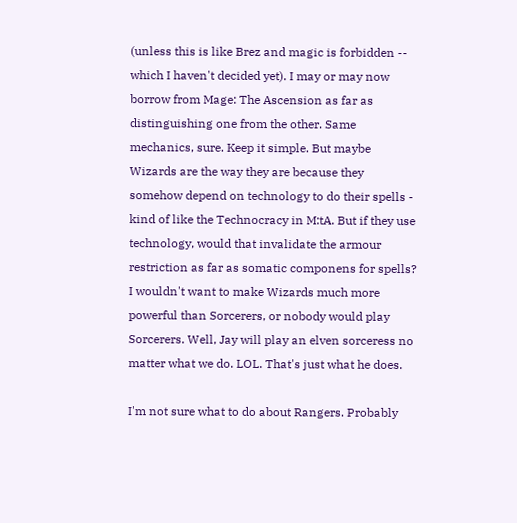(unless this is like Brez and magic is forbidden -- which I haven't decided yet). I may or may now borrow from Mage: The Ascension as far as distinguishing one from the other. Same mechanics, sure. Keep it simple. But maybe Wizards are the way they are because they somehow depend on technology to do their spells - kind of like the Technocracy in M:tA. But if they use technology, would that invalidate the armour restriction as far as somatic componens for spells? I wouldn't want to make Wizards much more powerful than Sorcerers, or nobody would play Sorcerers. Well, Jay will play an elven sorceress no matter what we do. LOL. That's just what he does.

I'm not sure what to do about Rangers. Probably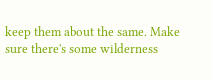keep them about the same. Make sure there's some wilderness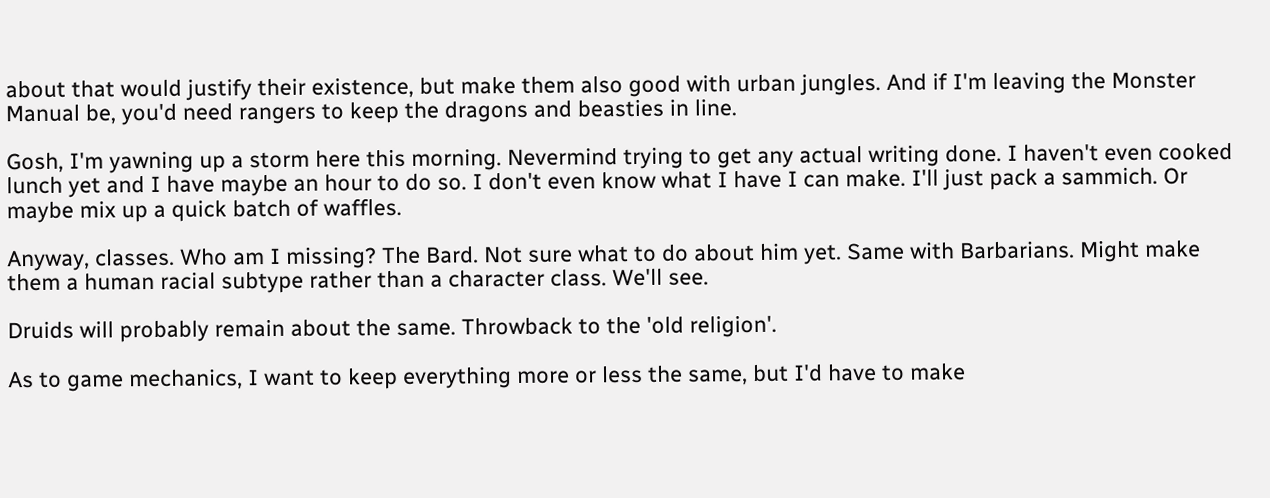about that would justify their existence, but make them also good with urban jungles. And if I'm leaving the Monster Manual be, you'd need rangers to keep the dragons and beasties in line.

Gosh, I'm yawning up a storm here this morning. Nevermind trying to get any actual writing done. I haven't even cooked lunch yet and I have maybe an hour to do so. I don't even know what I have I can make. I'll just pack a sammich. Or maybe mix up a quick batch of waffles.

Anyway, classes. Who am I missing? The Bard. Not sure what to do about him yet. Same with Barbarians. Might make them a human racial subtype rather than a character class. We'll see.

Druids will probably remain about the same. Throwback to the 'old religion'.

As to game mechanics, I want to keep everything more or less the same, but I'd have to make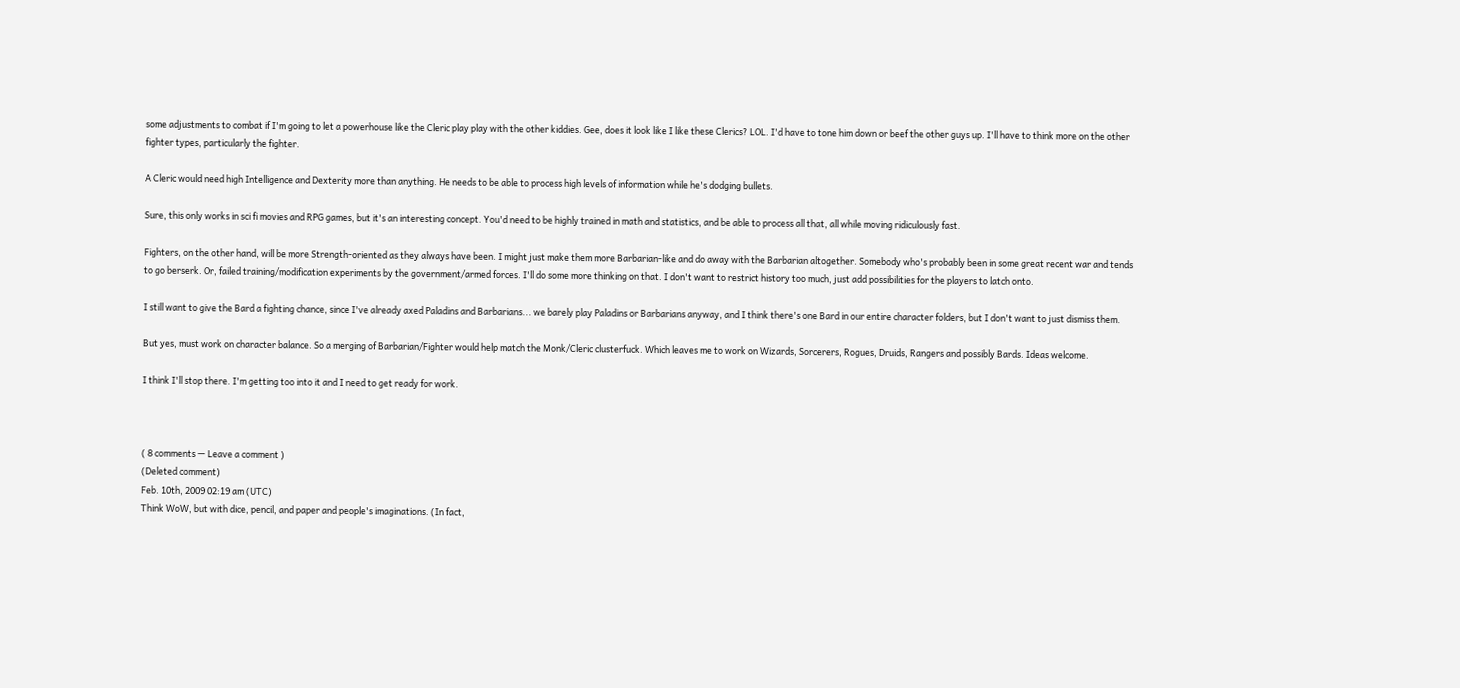some adjustments to combat if I'm going to let a powerhouse like the Cleric play play with the other kiddies. Gee, does it look like I like these Clerics? LOL. I'd have to tone him down or beef the other guys up. I'll have to think more on the other fighter types, particularly the fighter.

A Cleric would need high Intelligence and Dexterity more than anything. He needs to be able to process high levels of information while he's dodging bullets.

Sure, this only works in sci fi movies and RPG games, but it's an interesting concept. You'd need to be highly trained in math and statistics, and be able to process all that, all while moving ridiculously fast.

Fighters, on the other hand, will be more Strength-oriented as they always have been. I might just make them more Barbarian-like and do away with the Barbarian altogether. Somebody who's probably been in some great recent war and tends to go berserk. Or, failed training/modification experiments by the government/armed forces. I'll do some more thinking on that. I don't want to restrict history too much, just add possibilities for the players to latch onto.

I still want to give the Bard a fighting chance, since I've already axed Paladins and Barbarians... we barely play Paladins or Barbarians anyway, and I think there's one Bard in our entire character folders, but I don't want to just dismiss them.

But yes, must work on character balance. So a merging of Barbarian/Fighter would help match the Monk/Cleric clusterfuck. Which leaves me to work on Wizards, Sorcerers, Rogues, Druids, Rangers and possibly Bards. Ideas welcome.

I think I'll stop there. I'm getting too into it and I need to get ready for work.



( 8 comments — Leave a comment )
(Deleted comment)
Feb. 10th, 2009 02:19 am (UTC)
Think WoW, but with dice, pencil, and paper and people's imaginations. (In fact,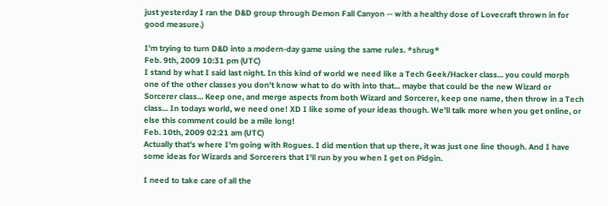just yesterday I ran the D&D group through Demon Fall Canyon -- with a healthy dose of Lovecraft thrown in for good measure.)

I'm trying to turn D&D into a modern-day game using the same rules. *shrug*
Feb. 9th, 2009 10:31 pm (UTC)
I stand by what I said last night. In this kind of world we need like a Tech Geek/Hacker class... you could morph one of the other classes you don't know what to do with into that... maybe that could be the new Wizard or Sorcerer class... Keep one, and merge aspects from both Wizard and Sorcerer, keep one name, then throw in a Tech class... In todays world, we need one! XD I like some of your ideas though. We'll talk more when you get online, or else this comment could be a mile long!
Feb. 10th, 2009 02:21 am (UTC)
Actually that's where I'm going with Rogues. I did mention that up there, it was just one line though. And I have some ideas for Wizards and Sorcerers that I'll run by you when I get on Pidgin.

I need to take care of all the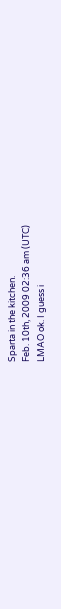Sparta in the kitchen.
Feb. 10th, 2009 02:36 am (UTC)
LMAO ok. I guess i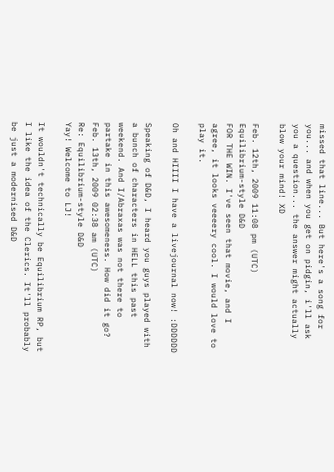missed that line... But here's a song for you... and when you get on pidgin, i'll ask you a question... the answer might actually blow your mind! XD

Feb. 12th, 2009 11:08 pm (UTC)
Equilibrium-style D&D
FOR THE WIN. I've seen that movie, and I agree, it looks veeeery cool. I would love to play it.

Oh and HIIII I have a livejournal now! :DDDDDD

Speaking of D&D, I heard you guys played with a bunch of characters in HELL this past weekend. And I/Abraxas was not there to partake in this awesomeness. How did it go?
Feb. 13th, 2009 02:38 am (UTC)
Re: Equilibrium-style D&D
Yay! Welcome to LJ!

It wouldn't technically be Equilibrium RP, but I like the idea of the Clerics. It'll probably be just a modernised D&D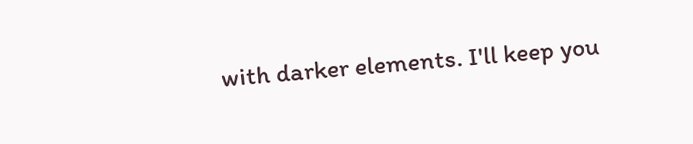with darker elements. I'll keep you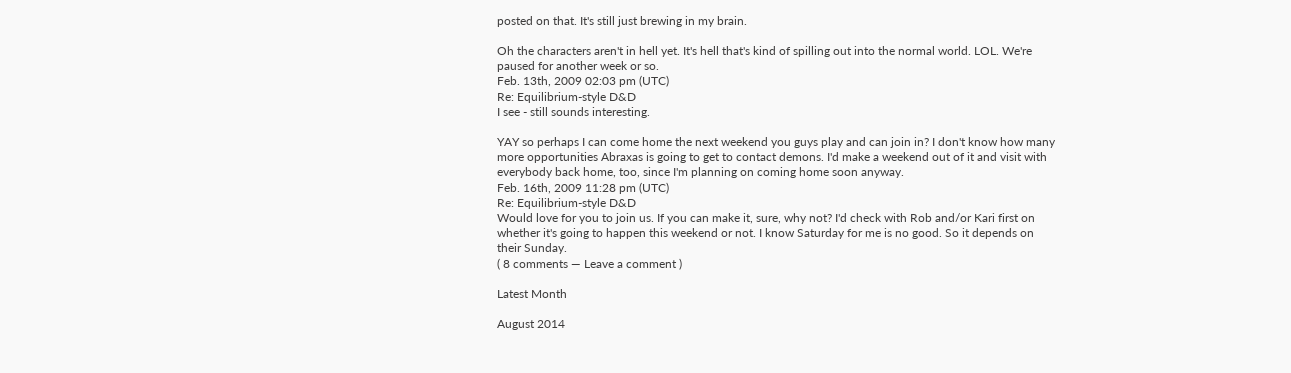posted on that. It's still just brewing in my brain.

Oh the characters aren't in hell yet. It's hell that's kind of spilling out into the normal world. LOL. We're paused for another week or so.
Feb. 13th, 2009 02:03 pm (UTC)
Re: Equilibrium-style D&D
I see - still sounds interesting.

YAY so perhaps I can come home the next weekend you guys play and can join in? I don't know how many more opportunities Abraxas is going to get to contact demons. I'd make a weekend out of it and visit with everybody back home, too, since I'm planning on coming home soon anyway.
Feb. 16th, 2009 11:28 pm (UTC)
Re: Equilibrium-style D&D
Would love for you to join us. If you can make it, sure, why not? I'd check with Rob and/or Kari first on whether it's going to happen this weekend or not. I know Saturday for me is no good. So it depends on their Sunday.
( 8 comments — Leave a comment )

Latest Month

August 2014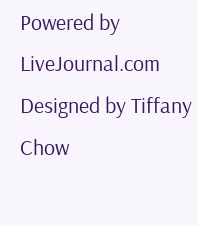Powered by LiveJournal.com
Designed by Tiffany Chow